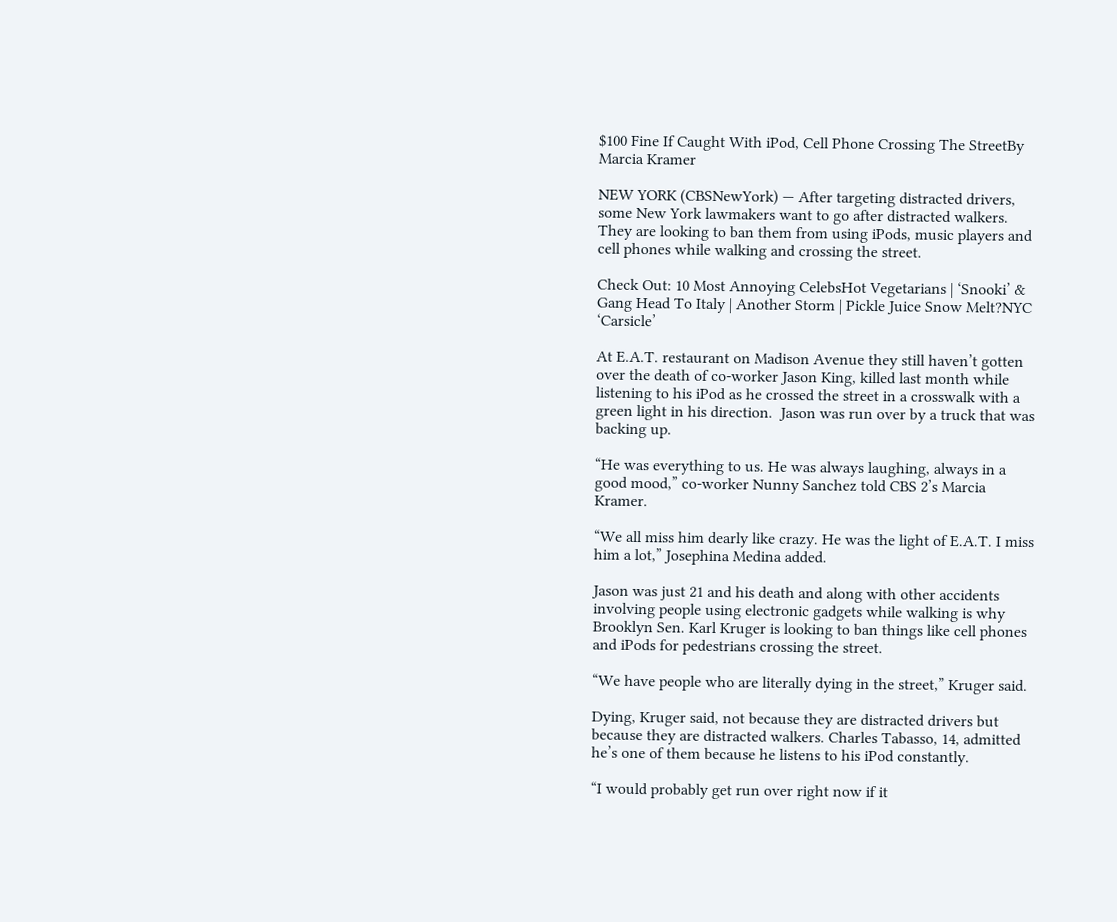$100 Fine If Caught With iPod, Cell Phone Crossing The StreetBy Marcia Kramer

NEW YORK (CBSNewYork) — After targeting distracted drivers, some New York lawmakers want to go after distracted walkers. They are looking to ban them from using iPods, music players and cell phones while walking and crossing the street.

Check Out: 10 Most Annoying CelebsHot Vegetarians | ‘Snooki’ & Gang Head To Italy | Another Storm | Pickle Juice Snow Melt?NYC ‘Carsicle’

At E.A.T. restaurant on Madison Avenue they still haven’t gotten over the death of co-worker Jason King, killed last month while listening to his iPod as he crossed the street in a crosswalk with a green light in his direction.  Jason was run over by a truck that was backing up.

“He was everything to us. He was always laughing, always in a good mood,” co-worker Nunny Sanchez told CBS 2’s Marcia Kramer.

“We all miss him dearly like crazy. He was the light of E.A.T. I miss him a lot,” Josephina Medina added.

Jason was just 21 and his death and along with other accidents involving people using electronic gadgets while walking is why Brooklyn Sen. Karl Kruger is looking to ban things like cell phones and iPods for pedestrians crossing the street.

“We have people who are literally dying in the street,” Kruger said.

Dying, Kruger said, not because they are distracted drivers but because they are distracted walkers. Charles Tabasso, 14, admitted he’s one of them because he listens to his iPod constantly.

“I would probably get run over right now if it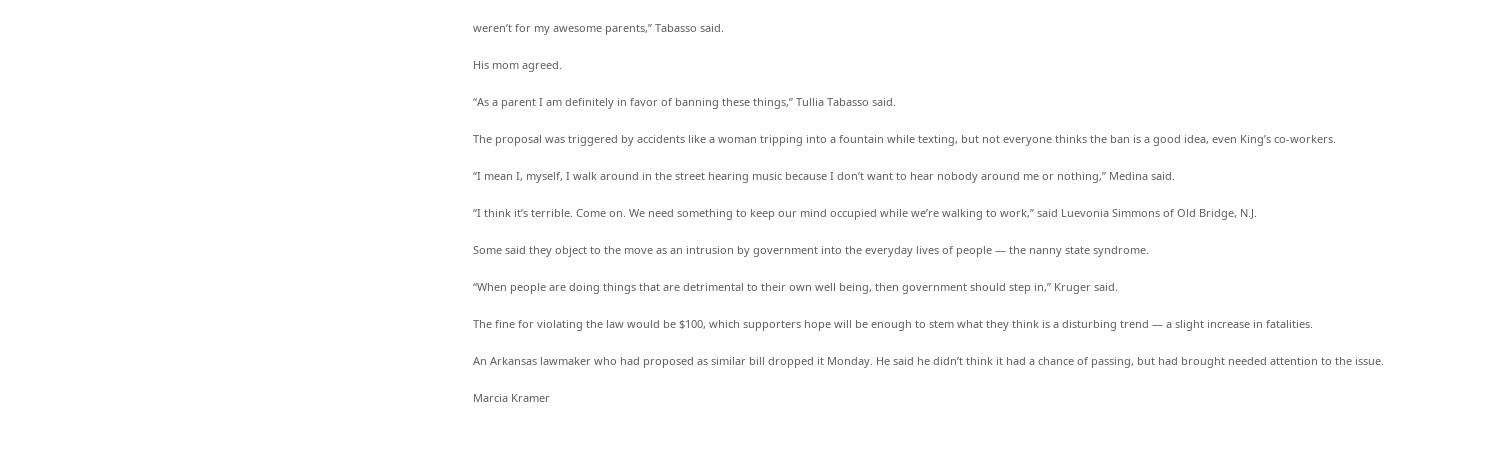weren’t for my awesome parents,” Tabasso said.

His mom agreed.

“As a parent I am definitely in favor of banning these things,” Tullia Tabasso said.

The proposal was triggered by accidents like a woman tripping into a fountain while texting, but not everyone thinks the ban is a good idea, even King’s co-workers.

“I mean I, myself, I walk around in the street hearing music because I don’t want to hear nobody around me or nothing,” Medina said.

“I think it’s terrible. Come on. We need something to keep our mind occupied while we’re walking to work,” said Luevonia Simmons of Old Bridge, N.J.

Some said they object to the move as an intrusion by government into the everyday lives of people — the nanny state syndrome.

“When people are doing things that are detrimental to their own well being, then government should step in,” Kruger said.

The fine for violating the law would be $100, which supporters hope will be enough to stem what they think is a disturbing trend — a slight increase in fatalities.

An Arkansas lawmaker who had proposed as similar bill dropped it Monday. He said he didn’t think it had a chance of passing, but had brought needed attention to the issue.

Marcia Kramer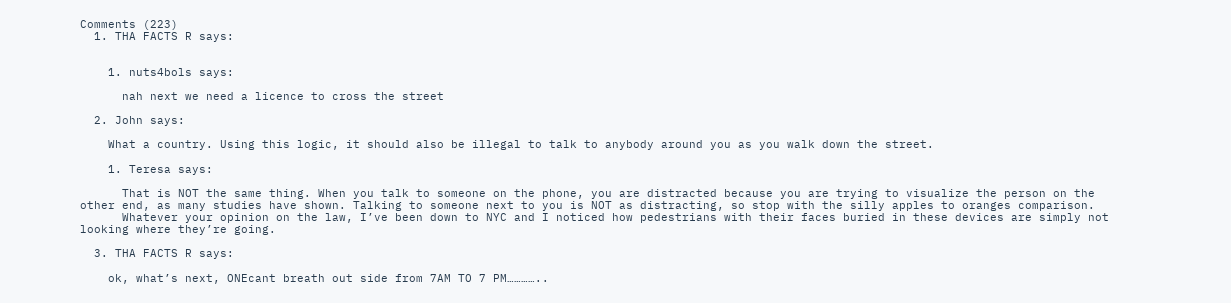Comments (223)
  1. THA FACTS R says:


    1. nuts4bols says:

      nah next we need a licence to cross the street

  2. John says:

    What a country. Using this logic, it should also be illegal to talk to anybody around you as you walk down the street.

    1. Teresa says:

      That is NOT the same thing. When you talk to someone on the phone, you are distracted because you are trying to visualize the person on the other end, as many studies have shown. Talking to someone next to you is NOT as distracting, so stop with the silly apples to oranges comparison.
      Whatever your opinion on the law, I’ve been down to NYC and I noticed how pedestrians with their faces buried in these devices are simply not looking where they’re going.

  3. THA FACTS R says:

    ok, what’s next, ONEcant breath out side from 7AM TO 7 PM…………..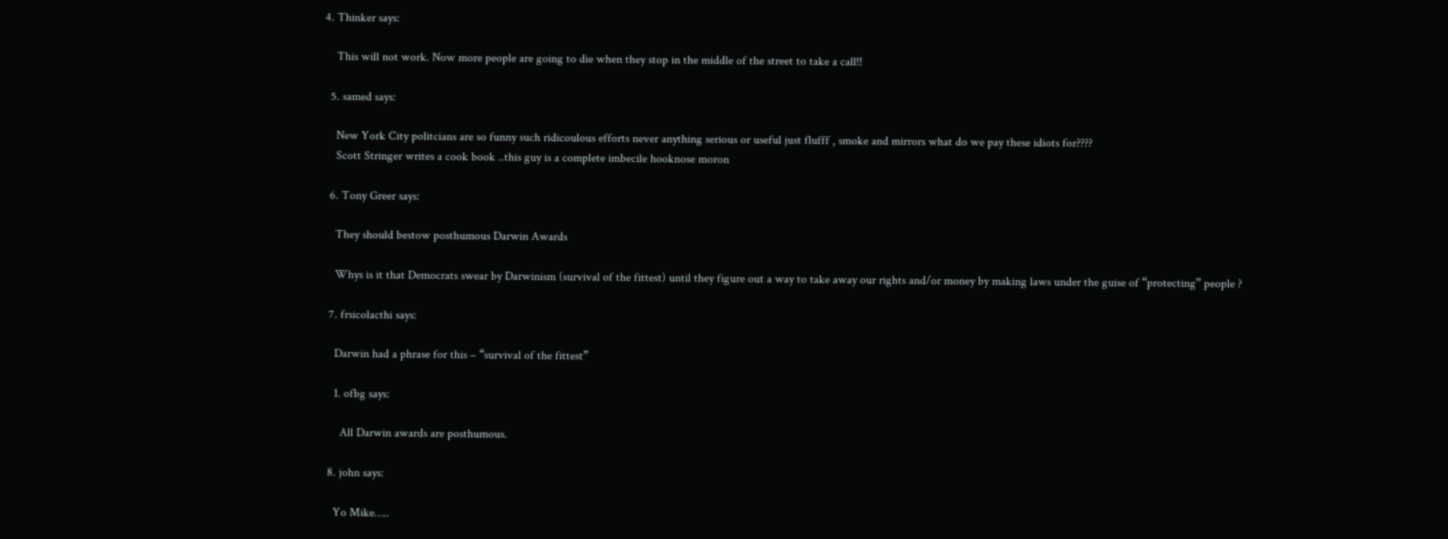4. Thinker says:

    This will not work. Now more people are going to die when they stop in the middle of the street to take a call!!

  5. samed says:

    New York City politcians are so funny such ridicoulous efforts never anything serious or useful just flufff , smoke and mirrors what do we pay these idiots for????
    Scott Stringer writes a cook book ..this guy is a complete imbecile hooknose moron

  6. Tony Greer says:

    They should bestow posthumous Darwin Awards

    Whys is it that Democrats swear by Darwinism (survival of the fittest) until they figure out a way to take away our rights and/or money by making laws under the guise of “protecting” people ?

  7. frsicolacthi says:

    Darwin had a phrase for this – “survival of the fittest”

    1. ofbg says:

      All Darwin awards are posthumous.

  8. john says:

    Yo Mike…..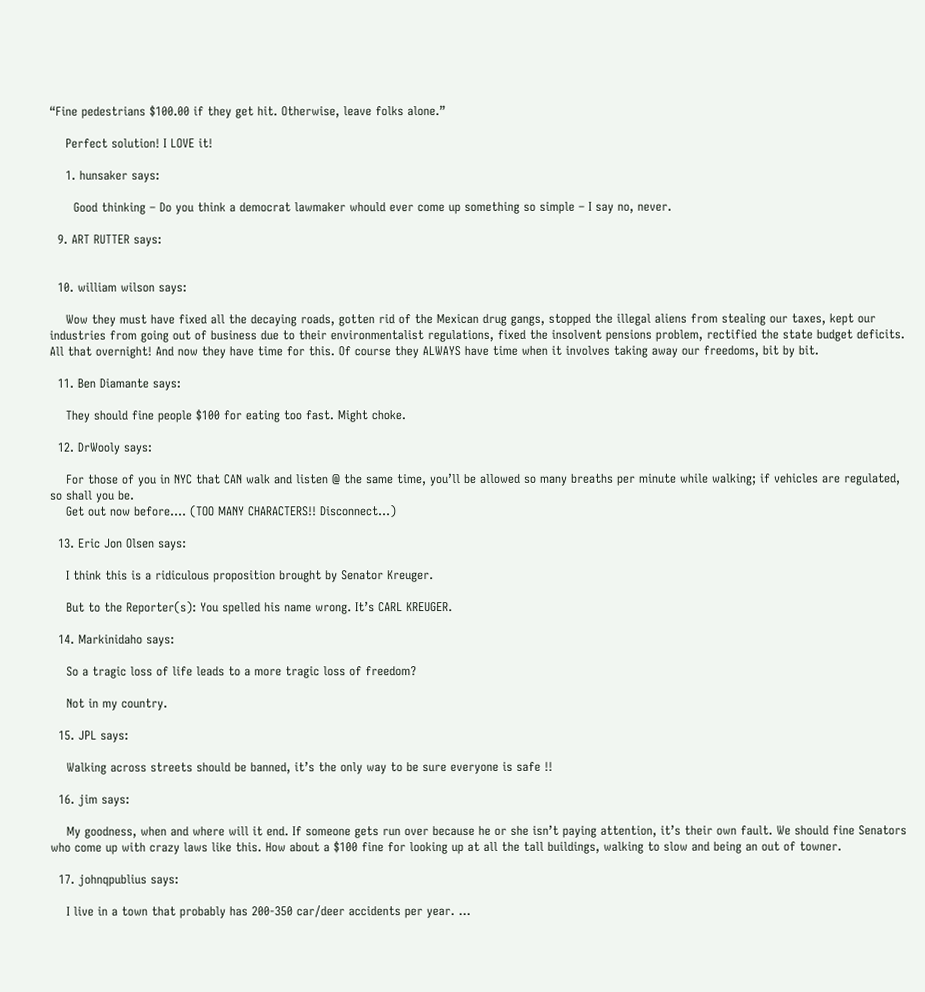“Fine pedestrians $100.00 if they get hit. Otherwise, leave folks alone.”

    Perfect solution! I LOVE it!

    1. hunsaker says:

      Good thinking – Do you think a democrat lawmaker whould ever come up something so simple – I say no, never.

  9. ART RUTTER says:


  10. william wilson says:

    Wow they must have fixed all the decaying roads, gotten rid of the Mexican drug gangs, stopped the illegal aliens from stealing our taxes, kept our industries from going out of business due to their environmentalist regulations, fixed the insolvent pensions problem, rectified the state budget deficits. All that overnight! And now they have time for this. Of course they ALWAYS have time when it involves taking away our freedoms, bit by bit.

  11. Ben Diamante says:

    They should fine people $100 for eating too fast. Might choke.

  12. DrWooly says:

    For those of you in NYC that CAN walk and listen @ the same time, you’ll be allowed so many breaths per minute while walking; if vehicles are regulated, so shall you be.
    Get out now before…. (TOO MANY CHARACTERS!! Disconnect…)

  13. Eric Jon Olsen says:

    I think this is a ridiculous proposition brought by Senator Kreuger.

    But to the Reporter(s): You spelled his name wrong. It’s CARL KREUGER.

  14. Markinidaho says:

    So a tragic loss of life leads to a more tragic loss of freedom?

    Not in my country.

  15. JPL says:

    Walking across streets should be banned, it’s the only way to be sure everyone is safe !!

  16. jim says:

    My goodness, when and where will it end. If someone gets run over because he or she isn’t paying attention, it’s their own fault. We should fine Senators who come up with crazy laws like this. How about a $100 fine for looking up at all the tall buildings, walking to slow and being an out of towner.

  17. johnqpublius says:

    I live in a town that probably has 200-350 car/deer accidents per year. …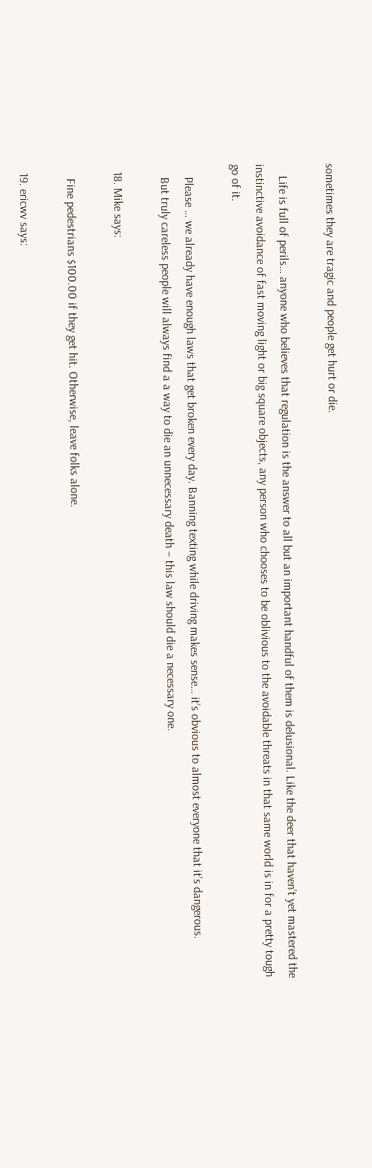sometimes they are tragic and people get hurt or die.

    Life is full of perils… anyone who believes that regulation is the answer to all but an important handful of them is delusional. Like the deer that haven’t yet mastered the instinctive avoidance of fast moving light or big square objects, any person who chooses to be oblivious to the avoidable threats in that same world is in for a pretty tough go of it.

    Please … we already have enough laws that get broken every day. Banning texting while driving makes sense… it’s obvious to almost everyone that it’s dangerous.
    But truly careless people will always find a a way to die an unnecessary death – this law should die a necessary one.

  18. Mike says:

    Fine pedestrians $100.00 if they get hit. Otherwise, leave folks alone.

  19. ericwv says: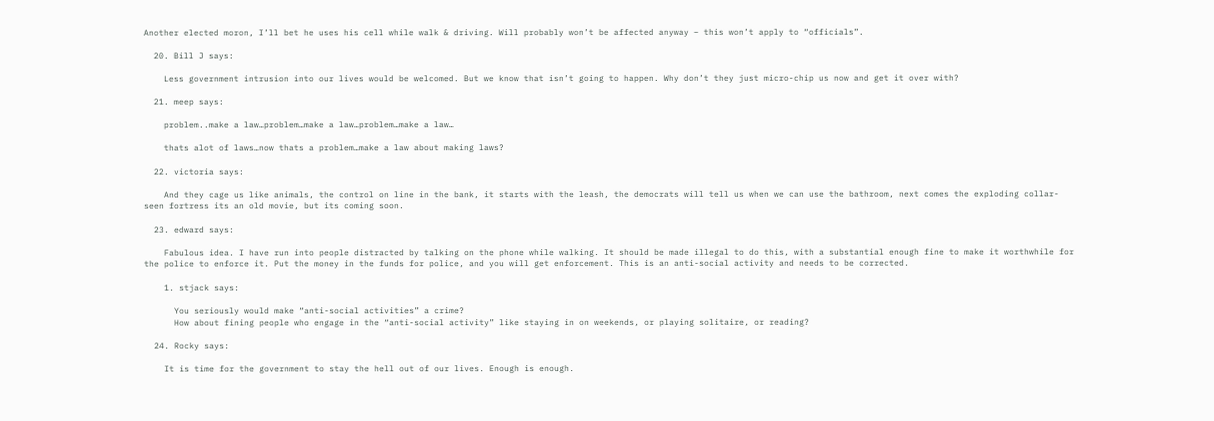Another elected moron, I’ll bet he uses his cell while walk & driving. Will probably won’t be affected anyway – this won’t apply to “officials”.

  20. Bill J says:

    Less government intrusion into our lives would be welcomed. But we know that isn’t going to happen. Why don’t they just micro-chip us now and get it over with?

  21. meep says:

    problem..make a law…problem…make a law…problem…make a law…

    thats alot of laws…now thats a problem…make a law about making laws?

  22. victoria says:

    And they cage us like animals, the control on line in the bank, it starts with the leash, the democrats will tell us when we can use the bathroom, next comes the exploding collar- seen fortress its an old movie, but its coming soon.

  23. edward says:

    Fabulous idea. I have run into people distracted by talking on the phone while walking. It should be made illegal to do this, with a substantial enough fine to make it worthwhile for the police to enforce it. Put the money in the funds for police, and you will get enforcement. This is an anti-social activity and needs to be corrected.

    1. stjack says:

      You seriously would make “anti-social activities” a crime?
      How about fining people who engage in the “anti-social activity” like staying in on weekends, or playing solitaire, or reading?

  24. Rocky says:

    It is time for the government to stay the hell out of our lives. Enough is enough.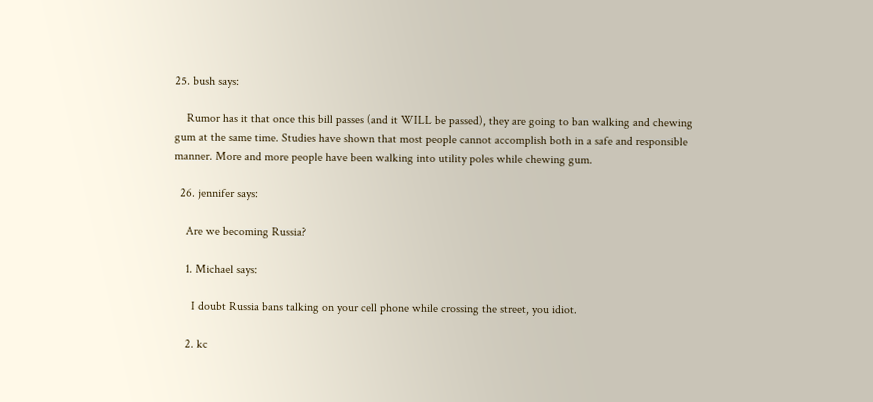25. bush says:

    Rumor has it that once this bill passes (and it WILL be passed), they are going to ban walking and chewing gum at the same time. Studies have shown that most people cannot accomplish both in a safe and responsible manner. More and more people have been walking into utility poles while chewing gum.

  26. jennifer says:

    Are we becoming Russia?

    1. Michael says:

      I doubt Russia bans talking on your cell phone while crossing the street, you idiot.

    2. kc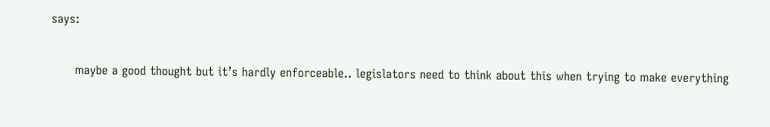says:

      maybe a good thought but it’s hardly enforceable.. legislators need to think about this when trying to make everything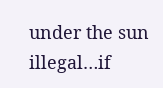under the sun illegal…if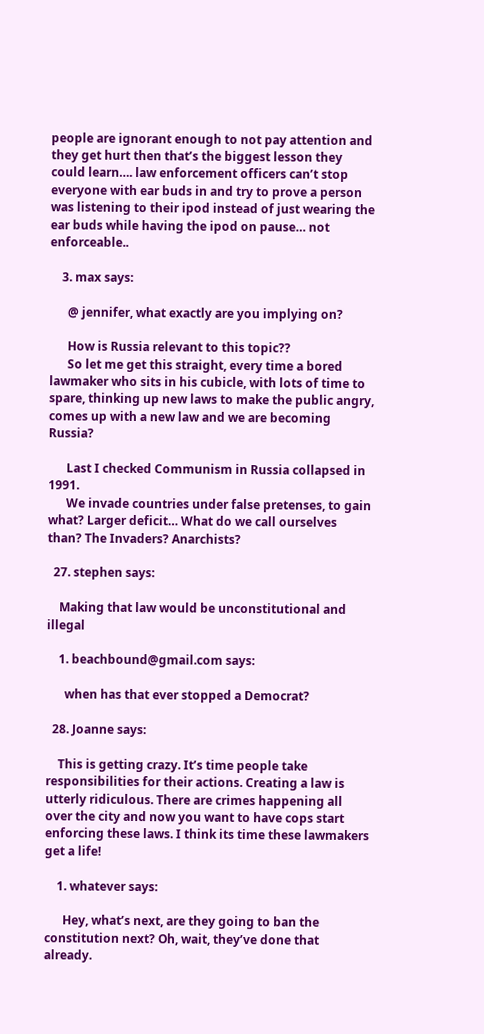people are ignorant enough to not pay attention and they get hurt then that’s the biggest lesson they could learn…. law enforcement officers can’t stop everyone with ear buds in and try to prove a person was listening to their ipod instead of just wearing the ear buds while having the ipod on pause… not enforceable..

    3. max says:

      @ jennifer, what exactly are you implying on?

      How is Russia relevant to this topic??
      So let me get this straight, every time a bored lawmaker who sits in his cubicle, with lots of time to spare, thinking up new laws to make the public angry, comes up with a new law and we are becoming Russia?

      Last I checked Communism in Russia collapsed in 1991.
      We invade countries under false pretenses, to gain what? Larger deficit… What do we call ourselves than? The Invaders? Anarchists?

  27. stephen says:

    Making that law would be unconstitutional and illegal

    1. beachbound@gmail.com says:

      when has that ever stopped a Democrat?

  28. Joanne says:

    This is getting crazy. It’s time people take responsibilities for their actions. Creating a law is utterly ridiculous. There are crimes happening all over the city and now you want to have cops start enforcing these laws. I think its time these lawmakers get a life!

    1. whatever says:

      Hey, what’s next, are they going to ban the constitution next? Oh, wait, they’ve done that already.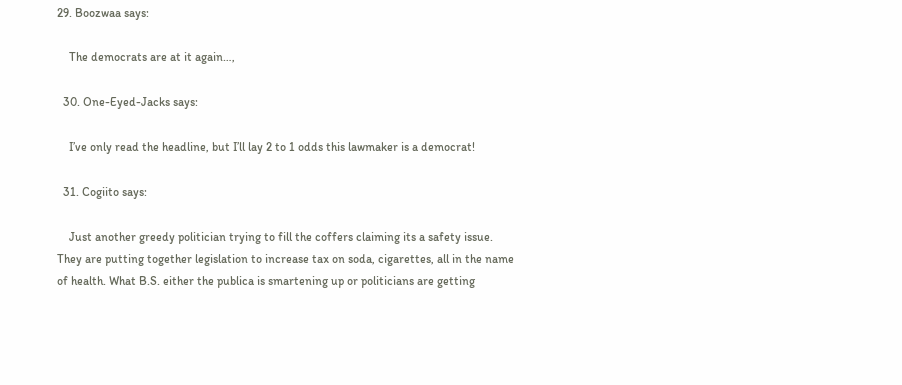29. Boozwaa says:

    The democrats are at it again…,

  30. One-Eyed-Jacks says:

    I’ve only read the headline, but I’ll lay 2 to 1 odds this lawmaker is a democrat!

  31. Cogiito says:

    Just another greedy politician trying to fill the coffers claiming its a safety issue. They are putting together legislation to increase tax on soda, cigarettes, all in the name of health. What B.S. either the publica is smartening up or politicians are getting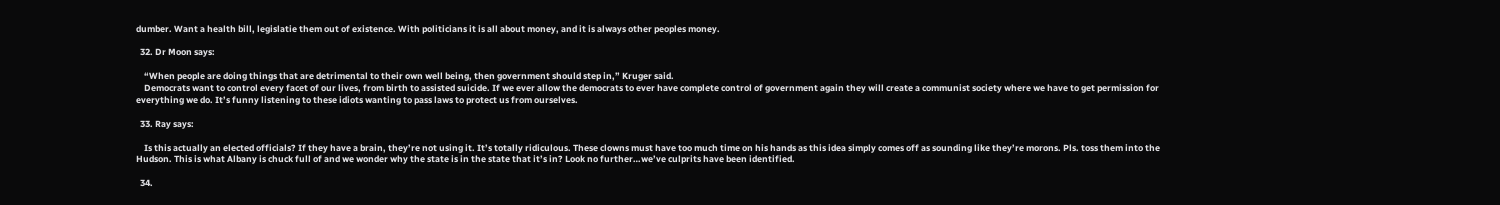dumber. Want a health bill, legislatie them out of existence. With politicians it is all about money, and it is always other peoples money.

  32. Dr Moon says:

    “When people are doing things that are detrimental to their own well being, then government should step in,” Kruger said.
    Democrats want to control every facet of our lives, from birth to assisted suicide. If we ever allow the democrats to ever have complete control of government again they will create a communist society where we have to get permission for everything we do. It’s funny listening to these idiots wanting to pass laws to protect us from ourselves.

  33. Ray says:

    Is this actually an elected officials? If they have a brain, they’re not using it. It’s totally ridiculous. These clowns must have too much time on his hands as this idea simply comes off as sounding like they’re morons. Pls. toss them into the Hudson. This is what Albany is chuck full of and we wonder why the state is in the state that it’s in? Look no further…we’ve culprits have been identified.

  34.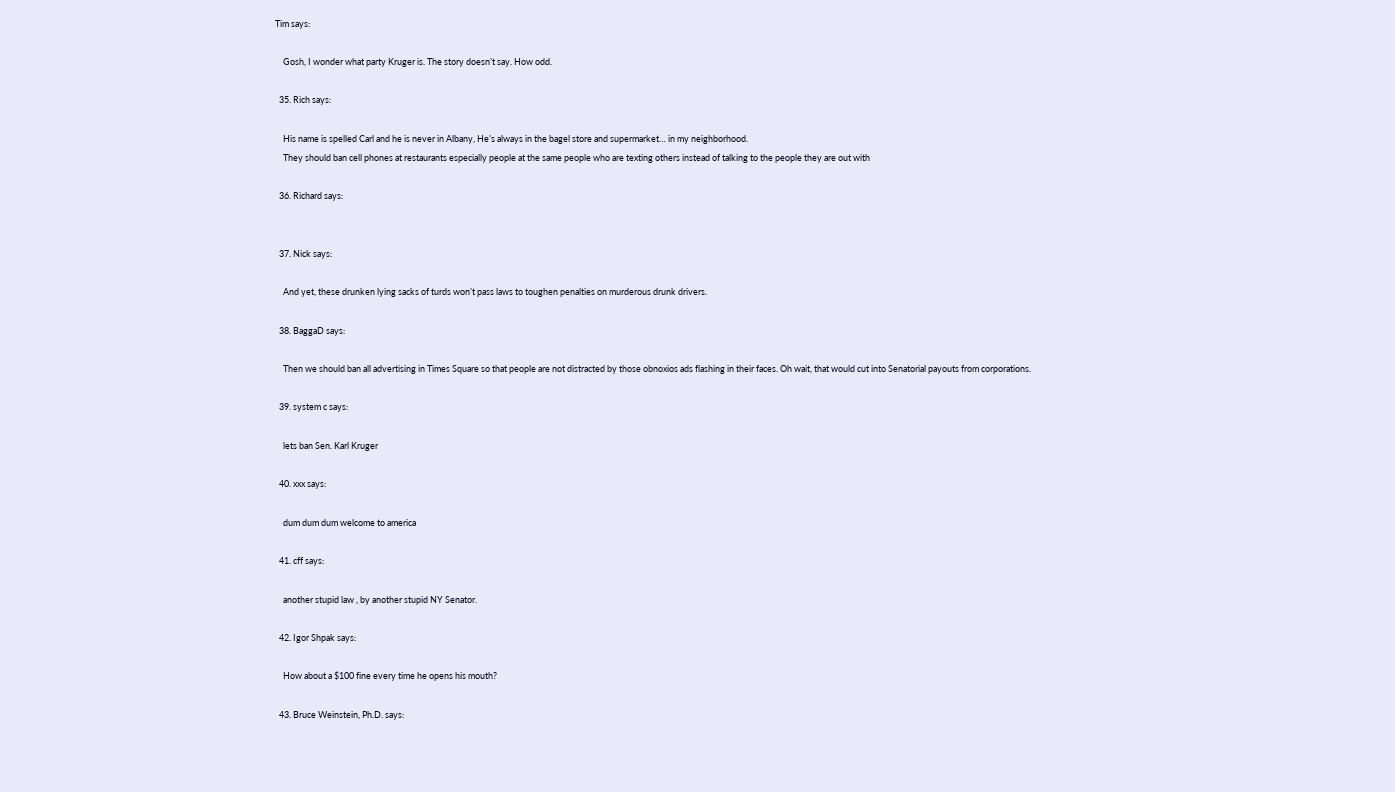Tim says:

    Gosh, I wonder what party Kruger is. The story doesn’t say. How odd.

  35. Rich says:

    His name is spelled Carl and he is never in Albany, He’s always in the bagel store and supermarket… in my neighborhood.
    They should ban cell phones at restaurants especially people at the same people who are texting others instead of talking to the people they are out with

  36. Richard says:


  37. Nick says:

    And yet, these drunken lying sacks of turds won’t pass laws to toughen penalties on murderous drunk drivers.

  38. BaggaD says:

    Then we should ban all advertising in Times Square so that people are not distracted by those obnoxios ads flashing in their faces. Oh wait, that would cut into Senatorial payouts from corporations.

  39. system c says:

    lets ban Sen. Karl Kruger

  40. xxx says:

    dum dum dum welcome to america

  41. cff says:

    another stupid law , by another stupid NY Senator.

  42. Igor Shpak says:

    How about a $100 fine every time he opens his mouth?

  43. Bruce Weinstein, Ph.D. says: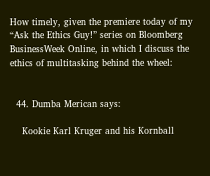How timely, given the premiere today of my “Ask the Ethics Guy!” series on Bloomberg BusinessWeek Online, in which I discuss the ethics of multitasking behind the wheel:


  44. Dumba Merican says:

    Kookie Karl Kruger and his Kornball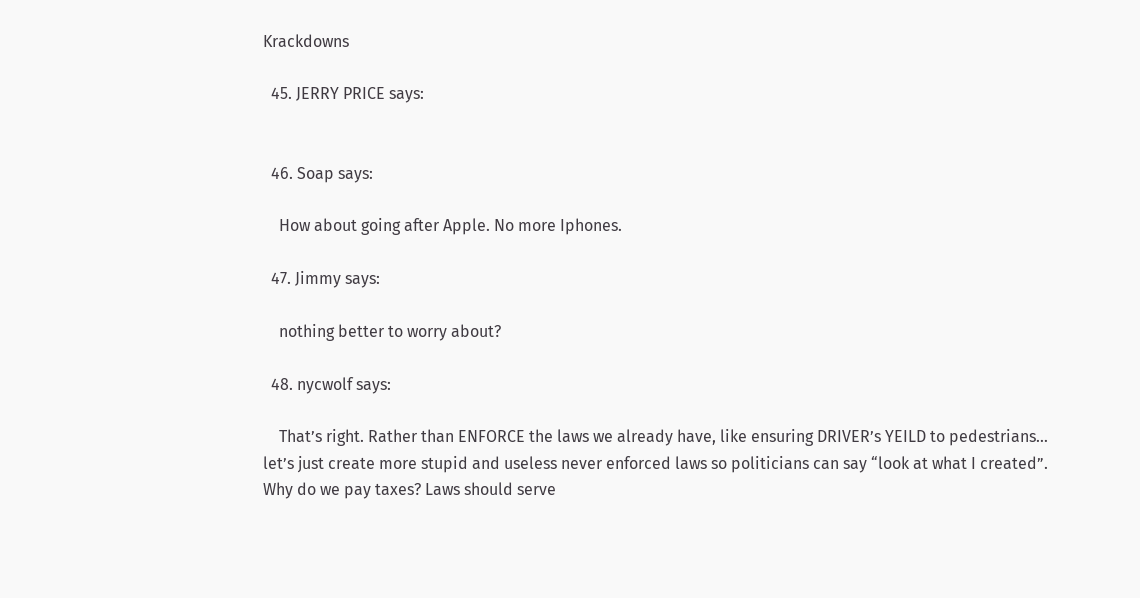Krackdowns

  45. JERRY PRICE says:


  46. Soap says:

    How about going after Apple. No more Iphones.

  47. Jimmy says:

    nothing better to worry about?

  48. nycwolf says:

    That’s right. Rather than ENFORCE the laws we already have, like ensuring DRIVER’s YEILD to pedestrians… let’s just create more stupid and useless never enforced laws so politicians can say “look at what I created”. Why do we pay taxes? Laws should serve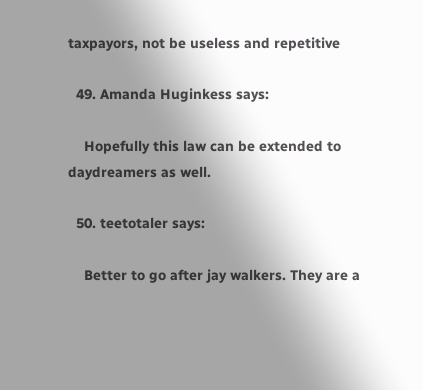taxpayors, not be useless and repetitive

  49. Amanda Huginkess says:

    Hopefully this law can be extended to daydreamers as well.

  50. teetotaler says:

    Better to go after jay walkers. They are a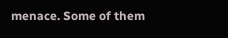menace. Some of them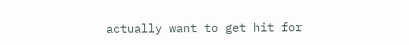actually want to get hit for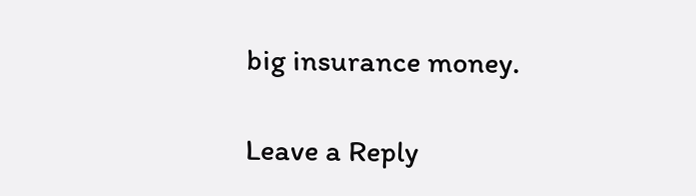big insurance money.

Leave a Reply